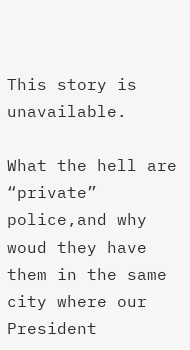This story is unavailable.

What the hell are “private” police,and why woud they have them in the same city where our President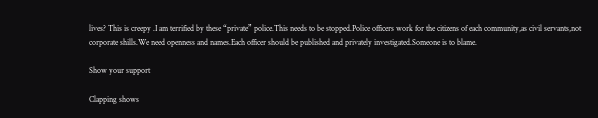lives? This is creepy .I am terrified by these “private” police.This needs to be stopped.Police officers work for the citizens of each community,as civil servants,not corporate shills.We need openness and names.Each officer should be published and privately investigated.Someone is to blame.

Show your support

Clapping shows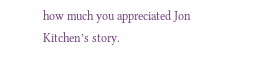how much you appreciated Jon Kitchen’s story.